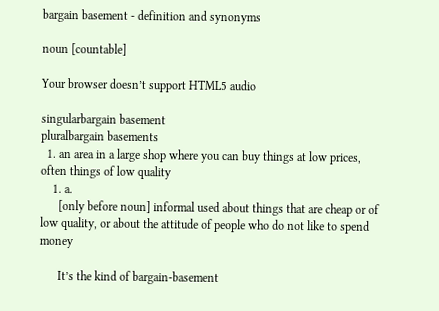bargain basement - definition and synonyms

noun [countable]

Your browser doesn’t support HTML5 audio

singularbargain basement
pluralbargain basements
  1. an area in a large shop where you can buy things at low prices, often things of low quality
    1. a.
      [only before noun] informal used about things that are cheap or of low quality, or about the attitude of people who do not like to spend money

      It’s the kind of bargain-basement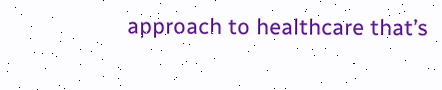approach to healthcare that’s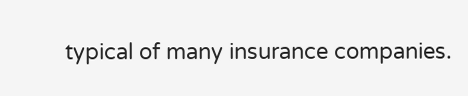typical of many insurance companies.